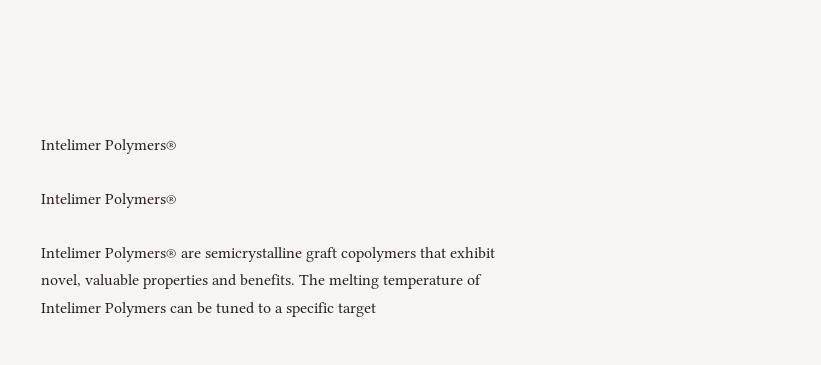Intelimer Polymers®

Intelimer Polymers®

Intelimer Polymers® are semicrystalline graft copolymers that exhibit novel, valuable properties and benefits. The melting temperature of Intelimer Polymers can be tuned to a specific target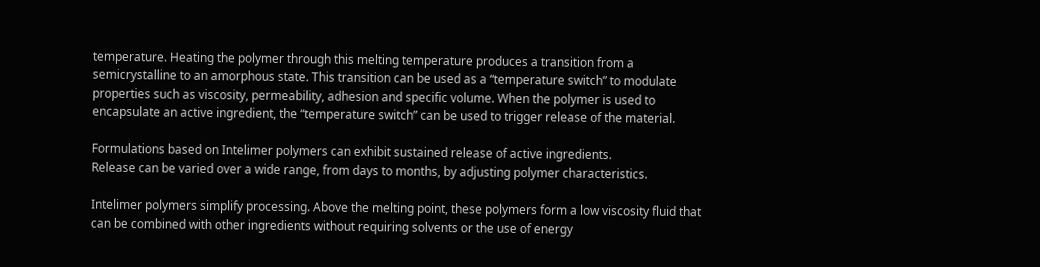temperature. Heating the polymer through this melting temperature produces a transition from a semicrystalline to an amorphous state. This transition can be used as a “temperature switch” to modulate properties such as viscosity, permeability, adhesion and specific volume. When the polymer is used to encapsulate an active ingredient, the “temperature switch” can be used to trigger release of the material.

Formulations based on Intelimer polymers can exhibit sustained release of active ingredients.
Release can be varied over a wide range, from days to months, by adjusting polymer characteristics.

Intelimer polymers simplify processing. Above the melting point, these polymers form a low viscosity fluid that can be combined with other ingredients without requiring solvents or the use of energy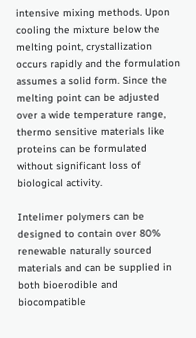intensive mixing methods. Upon cooling the mixture below the melting point, crystallization occurs rapidly and the formulation assumes a solid form. Since the melting point can be adjusted over a wide temperature range, thermo sensitive materials like proteins can be formulated without significant loss of biological activity.

Intelimer polymers can be designed to contain over 80% renewable naturally sourced materials and can be supplied in both bioerodible and biocompatible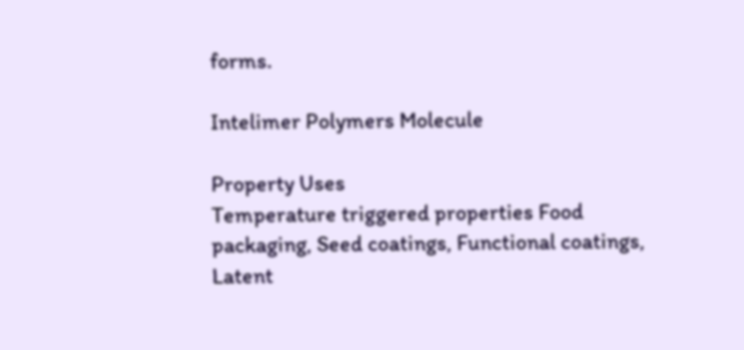forms.

Intelimer Polymers Molecule

Property Uses
Temperature triggered properties Food packaging, Seed coatings, Functional coatings,
Latent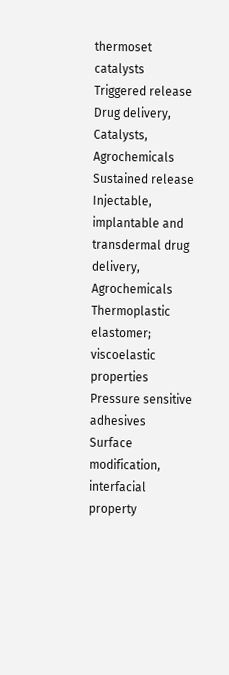thermoset catalysts
Triggered release Drug delivery, Catalysts, Agrochemicals
Sustained release Injectable, implantable and transdermal drug delivery, Agrochemicals
Thermoplastic elastomer;
viscoelastic properties
Pressure sensitive adhesives
Surface modification, interfacial
property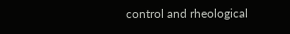control and rheological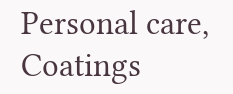Personal care, Coatings